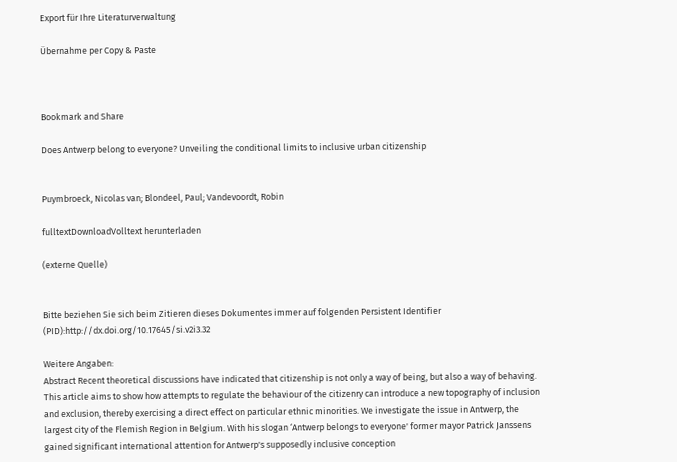Export für Ihre Literaturverwaltung

Übernahme per Copy & Paste



Bookmark and Share

Does Antwerp belong to everyone? Unveiling the conditional limits to inclusive urban citizenship


Puymbroeck, Nicolas van; Blondeel, Paul; Vandevoordt, Robin

fulltextDownloadVolltext herunterladen

(externe Quelle)


Bitte beziehen Sie sich beim Zitieren dieses Dokumentes immer auf folgenden Persistent Identifier (PID):http://dx.doi.org/10.17645/si.v2i3.32

Weitere Angaben:
Abstract Recent theoretical discussions have indicated that citizenship is not only a way of being, but also a way of behaving. This article aims to show how attempts to regulate the behaviour of the citizenry can introduce a new topography of inclusion and exclusion, thereby exercising a direct effect on particular ethnic minorities. We investigate the issue in Antwerp, the largest city of the Flemish Region in Belgium. With his slogan ‘Antwerp belongs to everyone' former mayor Patrick Janssens gained significant international attention for Antwerp's supposedly inclusive conception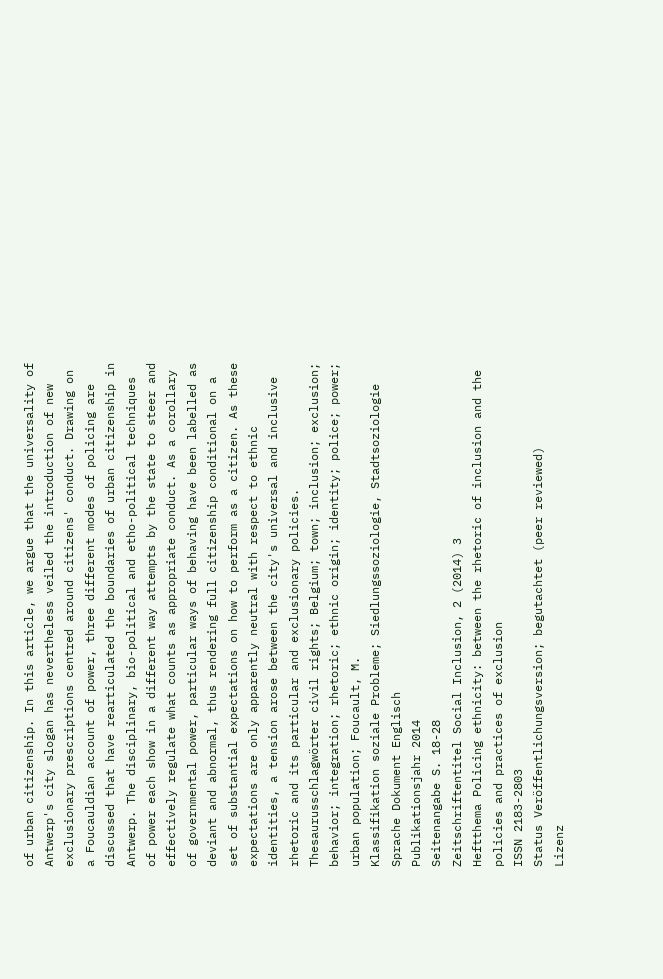of urban citizenship. In this article, we argue that the universality of Antwerp's city slogan has nevertheless veiled the introduction of new exclusionary prescriptions centred around citizens' conduct. Drawing on a Foucauldian account of power, three different modes of policing are discussed that have rearticulated the boundaries of urban citizenship in Antwerp. The disciplinary, bio-political and etho-political techniques of power each show in a different way attempts by the state to steer and effectively regulate what counts as appropriate conduct. As a corollary of governmental power, particular ways of behaving have been labelled as deviant and abnormal, thus rendering full citizenship conditional on a set of substantial expectations on how to perform as a citizen. As these expectations are only apparently neutral with respect to ethnic identities, a tension arose between the city's universal and inclusive rhetoric and its particular and exclusionary policies.
Thesaurusschlagwörter civil rights; Belgium; town; inclusion; exclusion; behavior; integration; rhetoric; ethnic origin; identity; police; power; urban population; Foucault, M.
Klassifikation soziale Probleme; Siedlungssoziologie, Stadtsoziologie
Sprache Dokument Englisch
Publikationsjahr 2014
Seitenangabe S. 18-28
Zeitschriftentitel Social Inclusion, 2 (2014) 3
Heftthema Policing ethnicity: between the rhetoric of inclusion and the policies and practices of exclusion
ISSN 2183-2803
Status Veröffentlichungsversion; begutachtet (peer reviewed)
Lizenz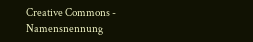Creative Commons - Namensnennung